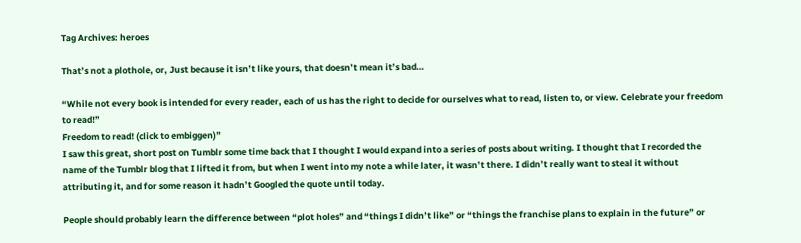Tag Archives: heroes

That’s not a plothole, or, Just because it isn’t like yours, that doesn’t mean it’s bad…

“While not every book is intended for every reader, each of us has the right to decide for ourselves what to read, listen to, or view. Celebrate your freedom to read!”
Freedom to read! (click to embiggen)”
I saw this great, short post on Tumblr some time back that I thought I would expand into a series of posts about writing. I thought that I recorded the name of the Tumblr blog that I lifted it from, but when I went into my note a while later, it wasn’t there. I didn’t really want to steal it without attributing it, and for some reason it hadn’t Googled the quote until today.

People should probably learn the difference between “plot holes” and “things I didn’t like” or “things the franchise plans to explain in the future” or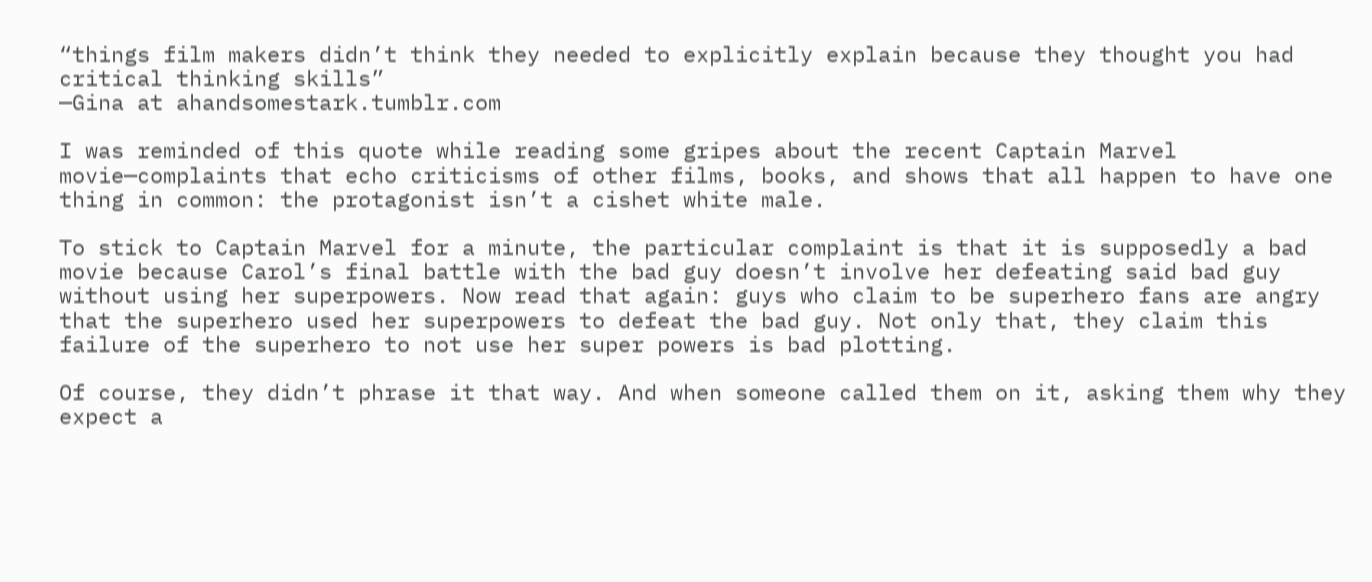“things film makers didn’t think they needed to explicitly explain because they thought you had critical thinking skills”
—Gina at ahandsomestark.tumblr.com

I was reminded of this quote while reading some gripes about the recent Captain Marvel movie—complaints that echo criticisms of other films, books, and shows that all happen to have one thing in common: the protagonist isn’t a cishet white male.

To stick to Captain Marvel for a minute, the particular complaint is that it is supposedly a bad movie because Carol’s final battle with the bad guy doesn’t involve her defeating said bad guy without using her superpowers. Now read that again: guys who claim to be superhero fans are angry that the superhero used her superpowers to defeat the bad guy. Not only that, they claim this failure of the superhero to not use her super powers is bad plotting.

Of course, they didn’t phrase it that way. And when someone called them on it, asking them why they expect a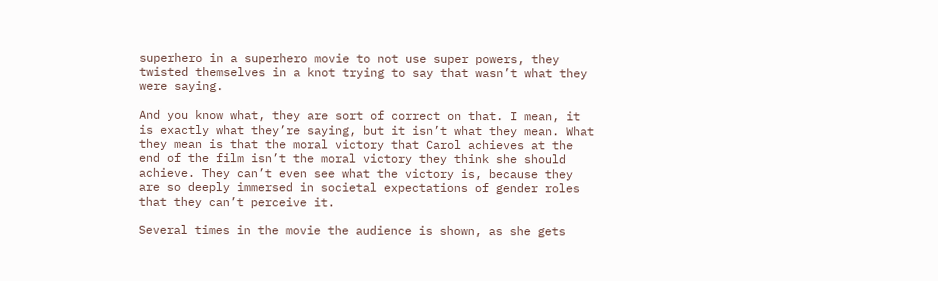superhero in a superhero movie to not use super powers, they twisted themselves in a knot trying to say that wasn’t what they were saying.

And you know what, they are sort of correct on that. I mean, it is exactly what they’re saying, but it isn’t what they mean. What they mean is that the moral victory that Carol achieves at the end of the film isn’t the moral victory they think she should achieve. They can’t even see what the victory is, because they are so deeply immersed in societal expectations of gender roles that they can’t perceive it.

Several times in the movie the audience is shown, as she gets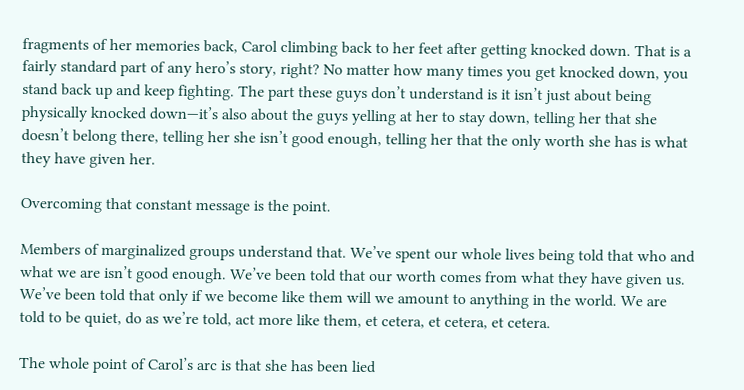fragments of her memories back, Carol climbing back to her feet after getting knocked down. That is a fairly standard part of any hero’s story, right? No matter how many times you get knocked down, you stand back up and keep fighting. The part these guys don’t understand is it isn’t just about being physically knocked down—it’s also about the guys yelling at her to stay down, telling her that she doesn’t belong there, telling her she isn’t good enough, telling her that the only worth she has is what they have given her.

Overcoming that constant message is the point.

Members of marginalized groups understand that. We’ve spent our whole lives being told that who and what we are isn’t good enough. We’ve been told that our worth comes from what they have given us. We’ve been told that only if we become like them will we amount to anything in the world. We are told to be quiet, do as we’re told, act more like them, et cetera, et cetera, et cetera.

The whole point of Carol’s arc is that she has been lied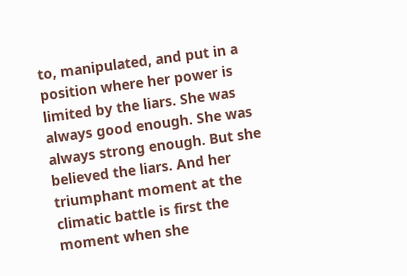to, manipulated, and put in a position where her power is limited by the liars. She was always good enough. She was always strong enough. But she believed the liars. And her triumphant moment at the climatic battle is first the moment when she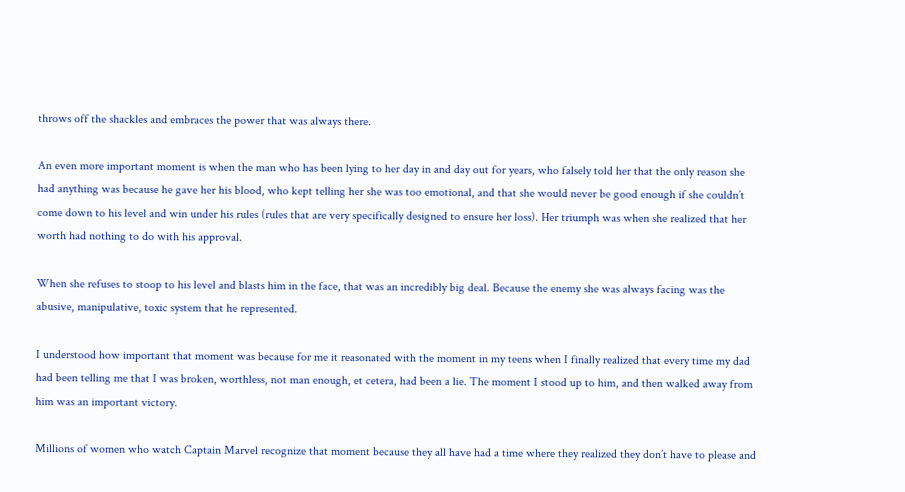throws off the shackles and embraces the power that was always there.

An even more important moment is when the man who has been lying to her day in and day out for years, who falsely told her that the only reason she had anything was because he gave her his blood, who kept telling her she was too emotional, and that she would never be good enough if she couldn’t come down to his level and win under his rules (rules that are very specifically designed to ensure her loss). Her triumph was when she realized that her worth had nothing to do with his approval.

When she refuses to stoop to his level and blasts him in the face, that was an incredibly big deal. Because the enemy she was always facing was the abusive, manipulative, toxic system that he represented.

I understood how important that moment was because for me it reasonated with the moment in my teens when I finally realized that every time my dad had been telling me that I was broken, worthless, not man enough, et cetera, had been a lie. The moment I stood up to him, and then walked away from him was an important victory.

Millions of women who watch Captain Marvel recognize that moment because they all have had a time where they realized they don’t have to please and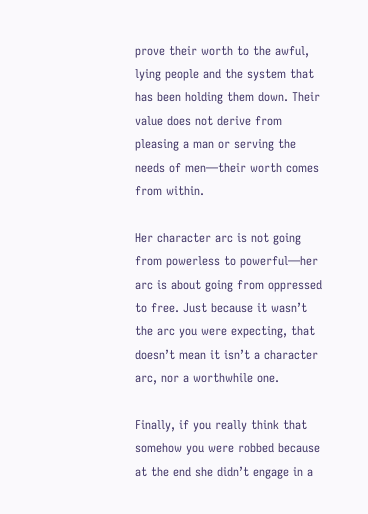prove their worth to the awful, lying people and the system that has been holding them down. Their value does not derive from pleasing a man or serving the needs of men—their worth comes from within.

Her character arc is not going from powerless to powerful—her arc is about going from oppressed to free. Just because it wasn’t the arc you were expecting, that doesn’t mean it isn’t a character arc, nor a worthwhile one.

Finally, if you really think that somehow you were robbed because at the end she didn’t engage in a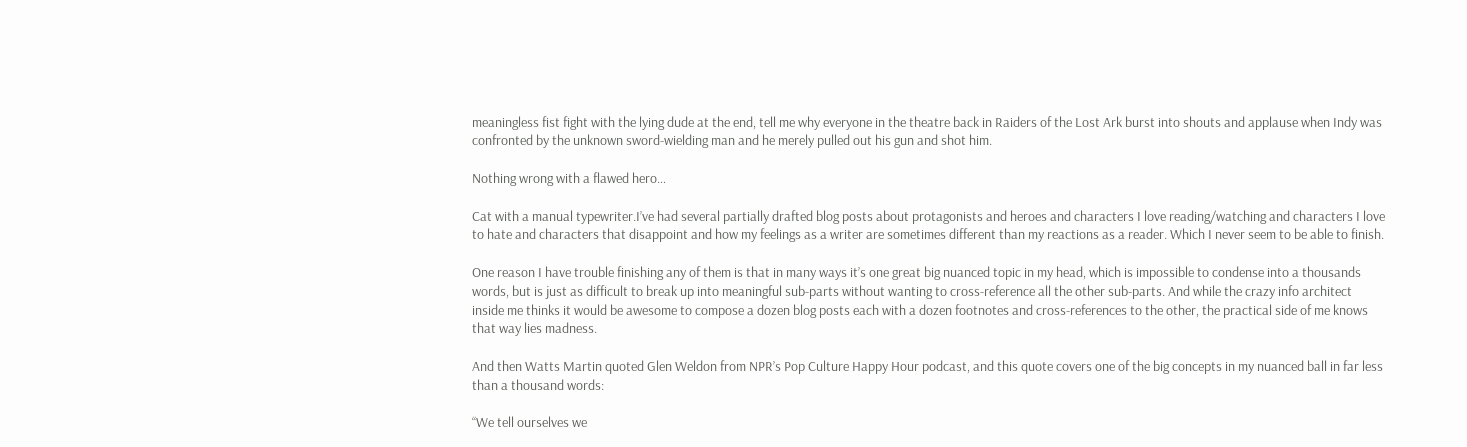meaningless fist fight with the lying dude at the end, tell me why everyone in the theatre back in Raiders of the Lost Ark burst into shouts and applause when Indy was confronted by the unknown sword-wielding man and he merely pulled out his gun and shot him.

Nothing wrong with a flawed hero…

Cat with a manual typewriter.I’ve had several partially drafted blog posts about protagonists and heroes and characters I love reading/watching and characters I love to hate and characters that disappoint and how my feelings as a writer are sometimes different than my reactions as a reader. Which I never seem to be able to finish.

One reason I have trouble finishing any of them is that in many ways it’s one great big nuanced topic in my head, which is impossible to condense into a thousands words, but is just as difficult to break up into meaningful sub-parts without wanting to cross-reference all the other sub-parts. And while the crazy info architect inside me thinks it would be awesome to compose a dozen blog posts each with a dozen footnotes and cross-references to the other, the practical side of me knows that way lies madness.

And then Watts Martin quoted Glen Weldon from NPR’s Pop Culture Happy Hour podcast, and this quote covers one of the big concepts in my nuanced ball in far less than a thousand words:

“We tell ourselves we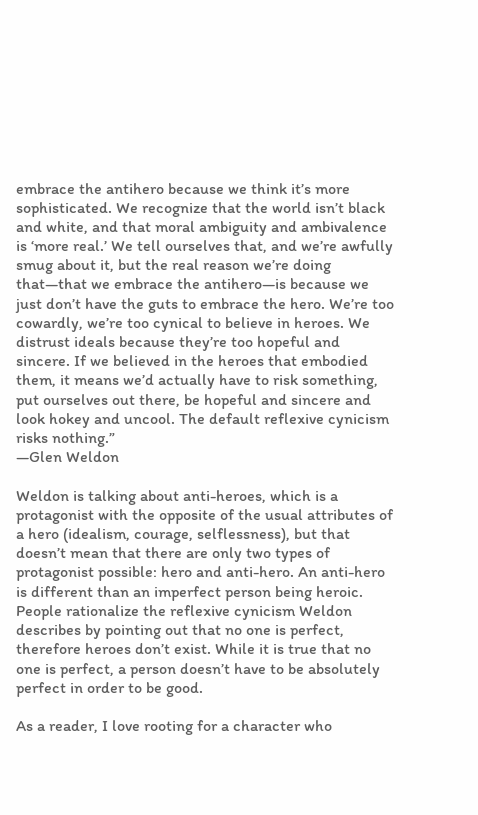embrace the antihero because we think it’s more sophisticated. We recognize that the world isn’t black and white, and that moral ambiguity and ambivalence is ‘more real.’ We tell ourselves that, and we’re awfully smug about it, but the real reason we’re doing that—that we embrace the antihero—is because we just don’t have the guts to embrace the hero. We’re too cowardly, we’re too cynical to believe in heroes. We distrust ideals because they’re too hopeful and sincere. If we believed in the heroes that embodied them, it means we’d actually have to risk something, put ourselves out there, be hopeful and sincere and look hokey and uncool. The default reflexive cynicism risks nothing.”
—Glen Weldon

Weldon is talking about anti-heroes, which is a protagonist with the opposite of the usual attributes of a hero (idealism, courage, selflessness), but that doesn’t mean that there are only two types of protagonist possible: hero and anti-hero. An anti-hero is different than an imperfect person being heroic. People rationalize the reflexive cynicism Weldon describes by pointing out that no one is perfect, therefore heroes don’t exist. While it is true that no one is perfect, a person doesn’t have to be absolutely perfect in order to be good.

As a reader, I love rooting for a character who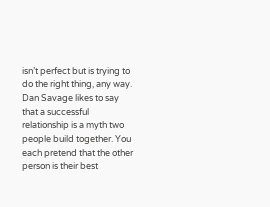isn’t perfect but is trying to do the right thing, any way. Dan Savage likes to say that a successful relationship is a myth two people build together. You each pretend that the other person is their best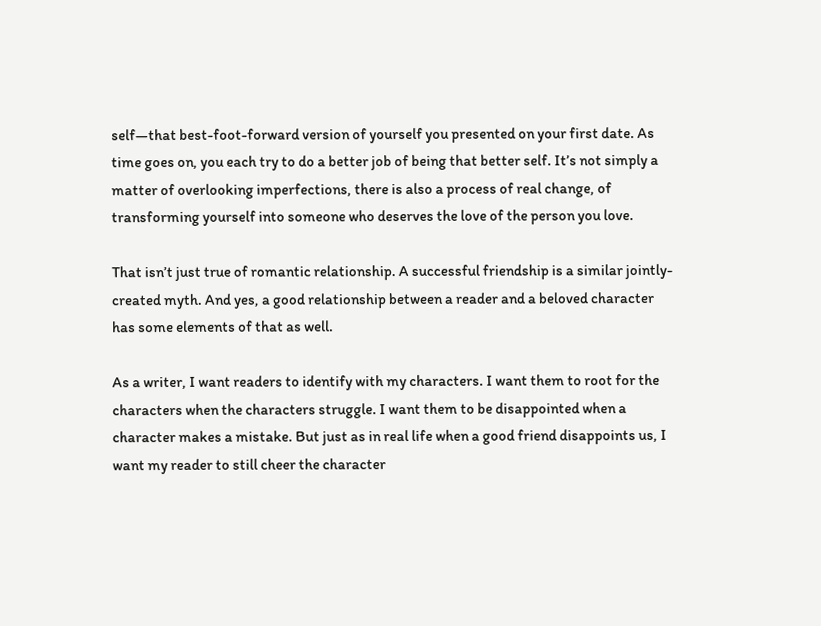self—that best-foot-forward version of yourself you presented on your first date. As time goes on, you each try to do a better job of being that better self. It’s not simply a matter of overlooking imperfections, there is also a process of real change, of transforming yourself into someone who deserves the love of the person you love.

That isn’t just true of romantic relationship. A successful friendship is a similar jointly-created myth. And yes, a good relationship between a reader and a beloved character has some elements of that as well.

As a writer, I want readers to identify with my characters. I want them to root for the characters when the characters struggle. I want them to be disappointed when a character makes a mistake. But just as in real life when a good friend disappoints us, I want my reader to still cheer the character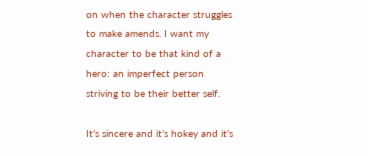on when the character struggles to make amends. I want my character to be that kind of a hero: an imperfect person striving to be their better self.

It’s sincere and it’s hokey and it’s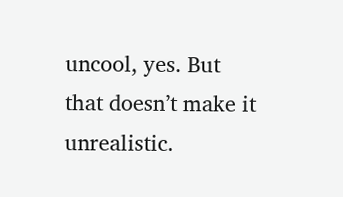uncool, yes. But that doesn’t make it unrealistic.